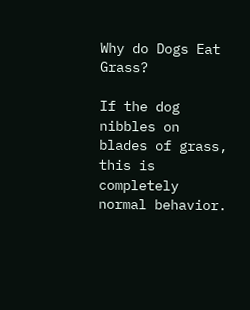Why do Dogs Eat Grass?

If the dog nibbles on blades of grass, this is completely normal behavior.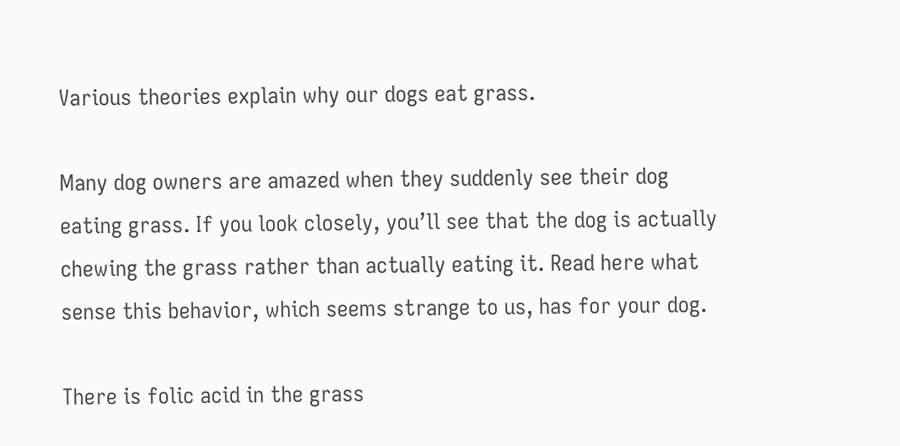Various theories explain why our dogs eat grass.

Many dog owners are amazed when they suddenly see their dog eating grass. If you look closely, you’ll see that the dog is actually chewing the grass rather than actually eating it. Read here what sense this behavior, which seems strange to us, has for your dog.

There is folic acid in the grass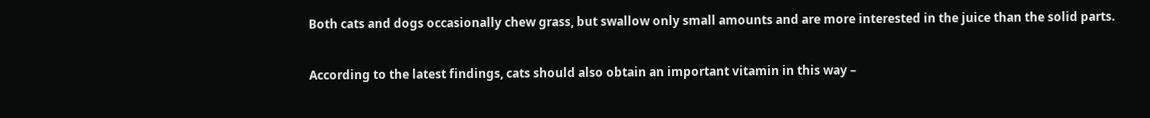Both cats and dogs occasionally chew grass, but swallow only small amounts and are more interested in the juice than the solid parts.

According to the latest findings, cats should also obtain an important vitamin in this way –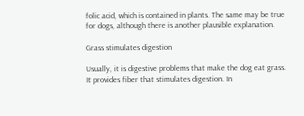folic acid, which is contained in plants. The same may be true for dogs, although there is another plausible explanation.

Grass stimulates digestion

Usually, it is digestive problems that make the dog eat grass. It provides fiber that stimulates digestion. In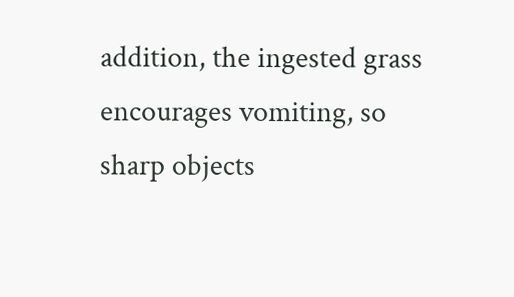addition, the ingested grass encourages vomiting, so sharp objects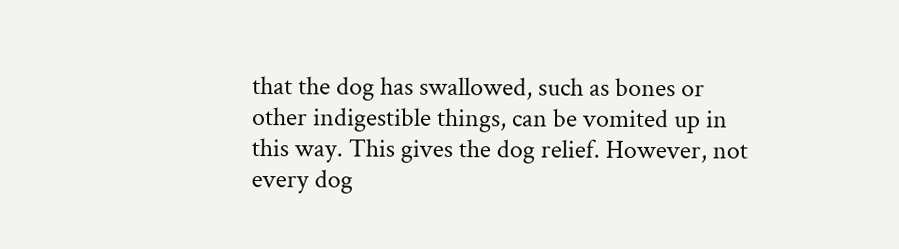that the dog has swallowed, such as bones or other indigestible things, can be vomited up in this way. This gives the dog relief. However, not every dog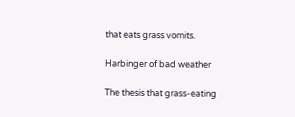that eats grass vomits.

Harbinger of bad weather

The thesis that grass-eating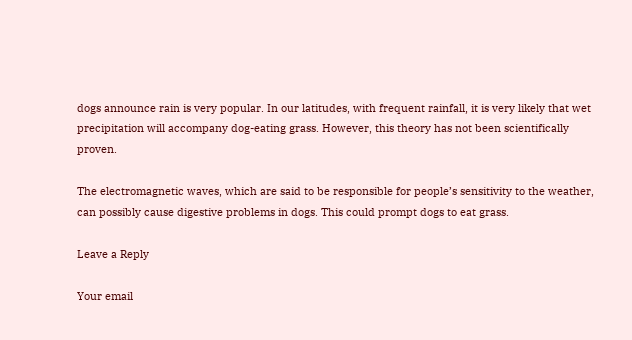dogs announce rain is very popular. In our latitudes, with frequent rainfall, it is very likely that wet precipitation will accompany dog-eating grass. However, this theory has not been scientifically proven.

The electromagnetic waves, which are said to be responsible for people’s sensitivity to the weather, can possibly cause digestive problems in dogs. This could prompt dogs to eat grass.

Leave a Reply

Your email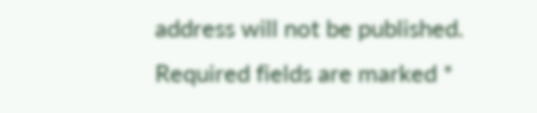address will not be published. Required fields are marked *